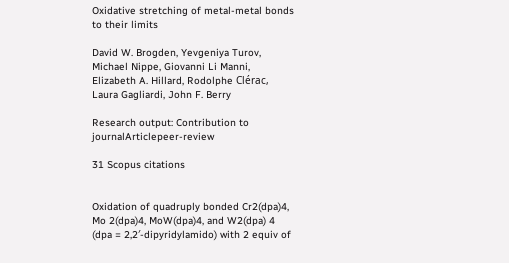Oxidative stretching of metal-metal bonds to their limits

David W. Brogden, Yevgeniya Turov, Michael Nippe, Giovanni Li Manni, Elizabeth A. Hillard, Rodolphe Clérac, Laura Gagliardi, John F. Berry

Research output: Contribution to journalArticlepeer-review

31 Scopus citations


Oxidation of quadruply bonded Cr2(dpa)4, Mo 2(dpa)4, MoW(dpa)4, and W2(dpa) 4 (dpa = 2,2′-dipyridylamido) with 2 equiv of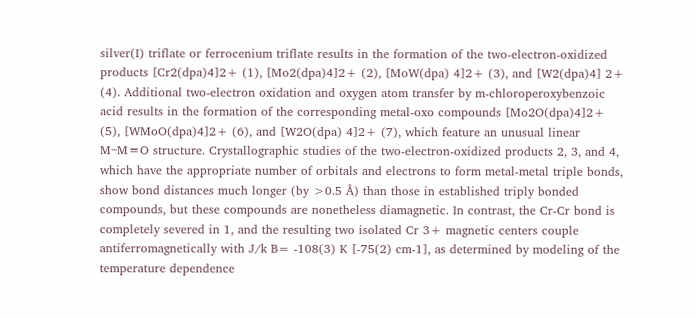silver(I) triflate or ferrocenium triflate results in the formation of the two-electron-oxidized products [Cr2(dpa)4]2+ (1), [Mo2(dpa)4]2+ (2), [MoW(dpa) 4]2+ (3), and [W2(dpa)4] 2+ (4). Additional two-electron oxidation and oxygen atom transfer by m-chloroperoxybenzoic acid results in the formation of the corresponding metal-oxo compounds [Mo2O(dpa)4]2+ (5), [WMoO(dpa)4]2+ (6), and [W2O(dpa) 4]2+ (7), which feature an unusual linear M···M≡O structure. Crystallographic studies of the two-electron-oxidized products 2, 3, and 4, which have the appropriate number of orbitals and electrons to form metal-metal triple bonds, show bond distances much longer (by >0.5 Å) than those in established triply bonded compounds, but these compounds are nonetheless diamagnetic. In contrast, the Cr-Cr bond is completely severed in 1, and the resulting two isolated Cr 3+ magnetic centers couple antiferromagnetically with J/k B= -108(3) K [-75(2) cm-1], as determined by modeling of the temperature dependence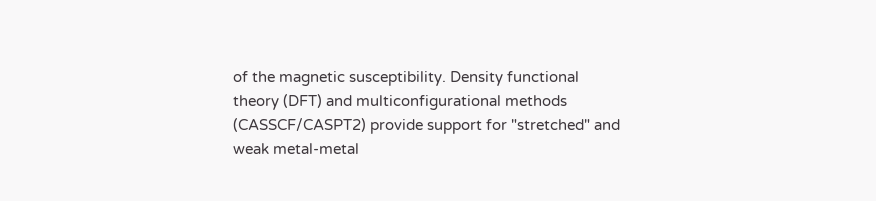of the magnetic susceptibility. Density functional theory (DFT) and multiconfigurational methods (CASSCF/CASPT2) provide support for "stretched" and weak metal-metal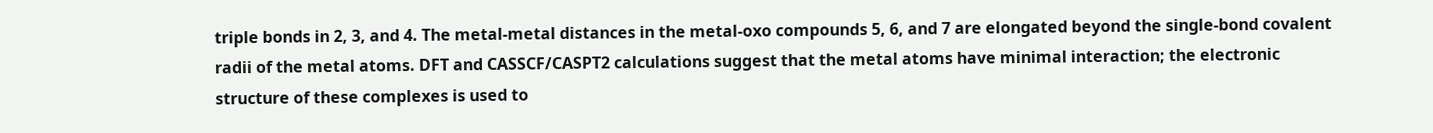triple bonds in 2, 3, and 4. The metal-metal distances in the metal-oxo compounds 5, 6, and 7 are elongated beyond the single-bond covalent radii of the metal atoms. DFT and CASSCF/CASPT2 calculations suggest that the metal atoms have minimal interaction; the electronic structure of these complexes is used to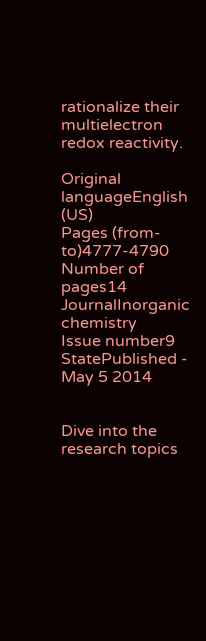rationalize their multielectron redox reactivity.

Original languageEnglish (US)
Pages (from-to)4777-4790
Number of pages14
JournalInorganic chemistry
Issue number9
StatePublished - May 5 2014


Dive into the research topics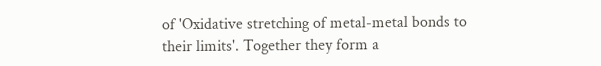of 'Oxidative stretching of metal-metal bonds to their limits'. Together they form a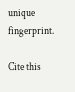unique fingerprint.

Cite this